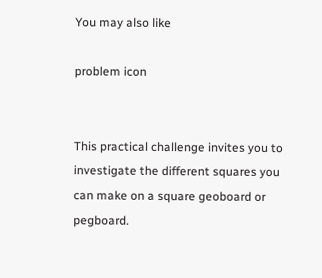You may also like

problem icon


This practical challenge invites you to investigate the different squares you can make on a square geoboard or pegboard.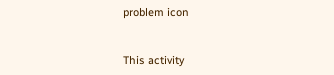problem icon


This activity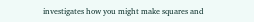investigates how you might make squares and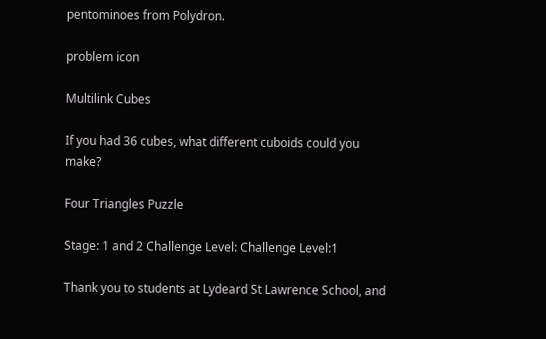pentominoes from Polydron.

problem icon

Multilink Cubes

If you had 36 cubes, what different cuboids could you make?

Four Triangles Puzzle

Stage: 1 and 2 Challenge Level: Challenge Level:1

Thank you to students at Lydeard St Lawrence School, and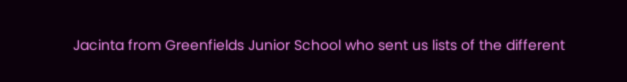Jacinta from Greenfields Junior School who sent us lists of the different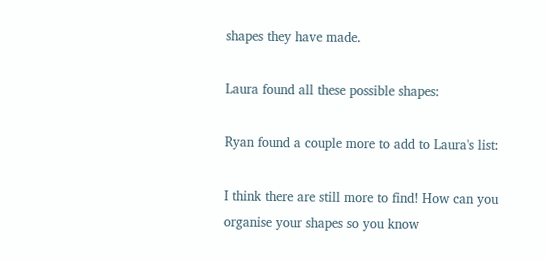shapes they have made.

Laura found all these possible shapes:

Ryan found a couple more to add to Laura's list:

I think there are still more to find! How can you organise your shapes so you know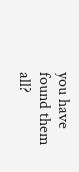you have found them all?